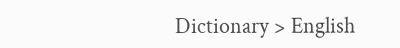Dictionary > English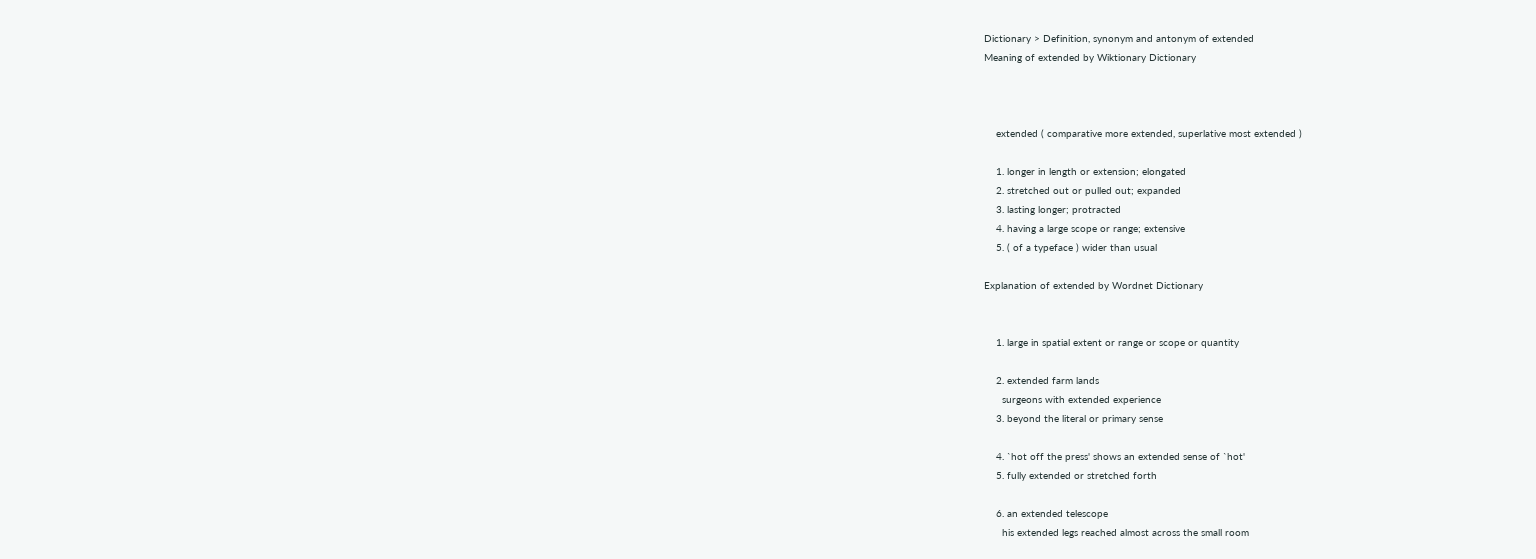Dictionary > Definition, synonym and antonym of extended
Meaning of extended by Wiktionary Dictionary



    extended ( comparative more extended, superlative most extended )

    1. longer in length or extension; elongated
    2. stretched out or pulled out; expanded
    3. lasting longer; protracted
    4. having a large scope or range; extensive
    5. ( of a typeface ) wider than usual

Explanation of extended by Wordnet Dictionary


    1. large in spatial extent or range or scope or quantity

    2. extended farm lands
      surgeons with extended experience
    3. beyond the literal or primary sense

    4. `hot off the press' shows an extended sense of `hot'
    5. fully extended or stretched forth

    6. an extended telescope
      his extended legs reached almost across the small room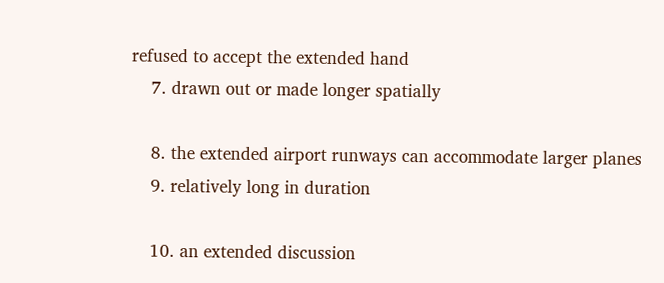refused to accept the extended hand
    7. drawn out or made longer spatially

    8. the extended airport runways can accommodate larger planes
    9. relatively long in duration

    10. an extended discussion